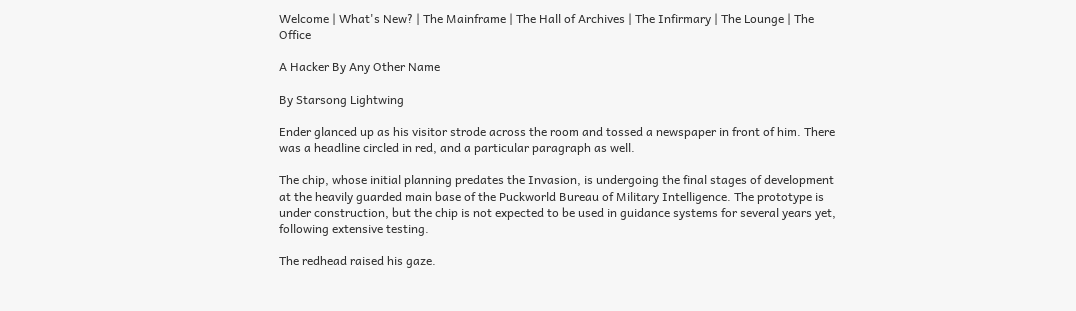Welcome | What's New? | The Mainframe | The Hall of Archives | The Infirmary | The Lounge | The Office

A Hacker By Any Other Name

By Starsong Lightwing

Ender glanced up as his visitor strode across the room and tossed a newspaper in front of him. There was a headline circled in red, and a particular paragraph as well.

The chip, whose initial planning predates the Invasion, is undergoing the final stages of development at the heavily guarded main base of the Puckworld Bureau of Military Intelligence. The prototype is under construction, but the chip is not expected to be used in guidance systems for several years yet, following extensive testing.

The redhead raised his gaze.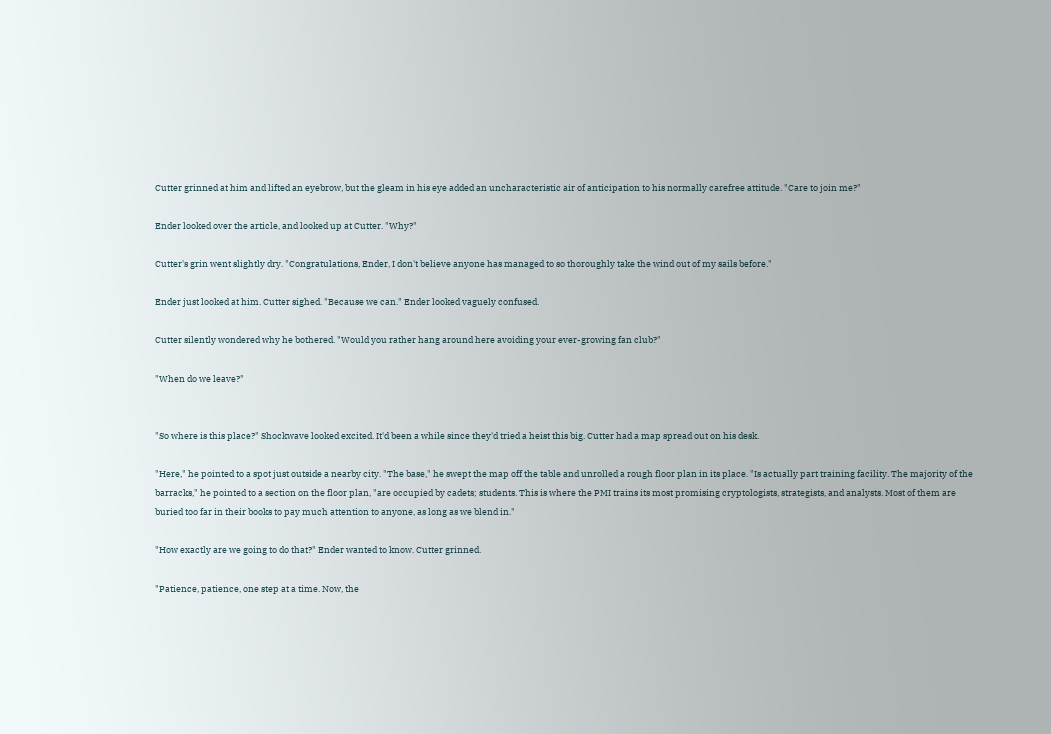Cutter grinned at him and lifted an eyebrow, but the gleam in his eye added an uncharacteristic air of anticipation to his normally carefree attitude. "Care to join me?"

Ender looked over the article, and looked up at Cutter. "Why?"

Cutter's grin went slightly dry. "Congratulations, Ender, I don't believe anyone has managed to so thoroughly take the wind out of my sails before."

Ender just looked at him. Cutter sighed. "Because we can." Ender looked vaguely confused.

Cutter silently wondered why he bothered. "Would you rather hang around here avoiding your ever-growing fan club?"

"When do we leave?"


"So where is this place?" Shockwave looked excited. It'd been a while since they'd tried a heist this big. Cutter had a map spread out on his desk.

"Here," he pointed to a spot just outside a nearby city. "The base," he swept the map off the table and unrolled a rough floor plan in its place. "Is actually part training facility. The majority of the barracks," he pointed to a section on the floor plan, "are occupied by cadets; students. This is where the PMI trains its most promising cryptologists, strategists, and analysts. Most of them are buried too far in their books to pay much attention to anyone, as long as we blend in."

"How exactly are we going to do that?" Ender wanted to know. Cutter grinned.

"Patience, patience, one step at a time. Now, the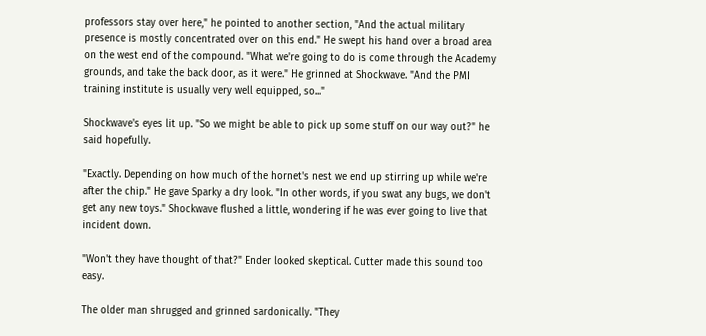professors stay over here," he pointed to another section, "And the actual military presence is mostly concentrated over on this end." He swept his hand over a broad area on the west end of the compound. "What we're going to do is come through the Academy grounds, and take the back door, as it were." He grinned at Shockwave. "And the PMI training institute is usually very well equipped, so..."

Shockwave's eyes lit up. "So we might be able to pick up some stuff on our way out?" he said hopefully.

"Exactly. Depending on how much of the hornet's nest we end up stirring up while we're after the chip." He gave Sparky a dry look. "In other words, if you swat any bugs, we don't get any new toys." Shockwave flushed a little, wondering if he was ever going to live that incident down.

"Won't they have thought of that?" Ender looked skeptical. Cutter made this sound too easy.

The older man shrugged and grinned sardonically. "They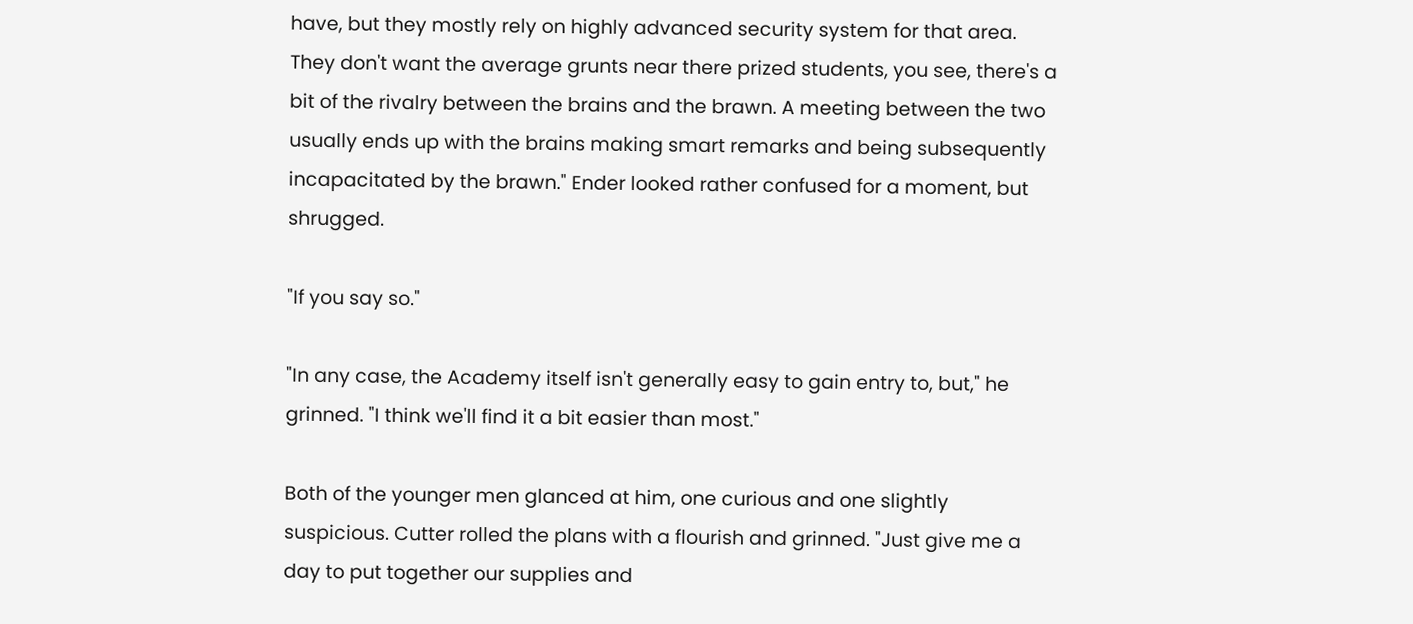have, but they mostly rely on highly advanced security system for that area. They don't want the average grunts near there prized students, you see, there's a bit of the rivalry between the brains and the brawn. A meeting between the two usually ends up with the brains making smart remarks and being subsequently incapacitated by the brawn." Ender looked rather confused for a moment, but shrugged.

"If you say so."

"In any case, the Academy itself isn't generally easy to gain entry to, but," he grinned. "I think we'll find it a bit easier than most."

Both of the younger men glanced at him, one curious and one slightly suspicious. Cutter rolled the plans with a flourish and grinned. "Just give me a day to put together our supplies and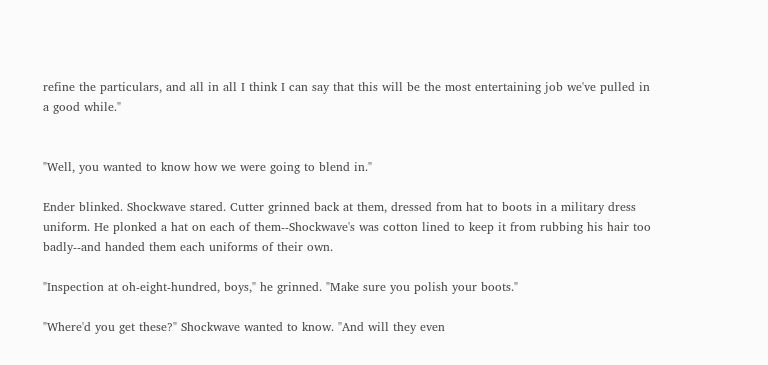refine the particulars, and all in all I think I can say that this will be the most entertaining job we've pulled in a good while."


"Well, you wanted to know how we were going to blend in."

Ender blinked. Shockwave stared. Cutter grinned back at them, dressed from hat to boots in a military dress uniform. He plonked a hat on each of them--Shockwave's was cotton lined to keep it from rubbing his hair too badly--and handed them each uniforms of their own.

"Inspection at oh-eight-hundred, boys," he grinned. "Make sure you polish your boots."

"Where'd you get these?" Shockwave wanted to know. "And will they even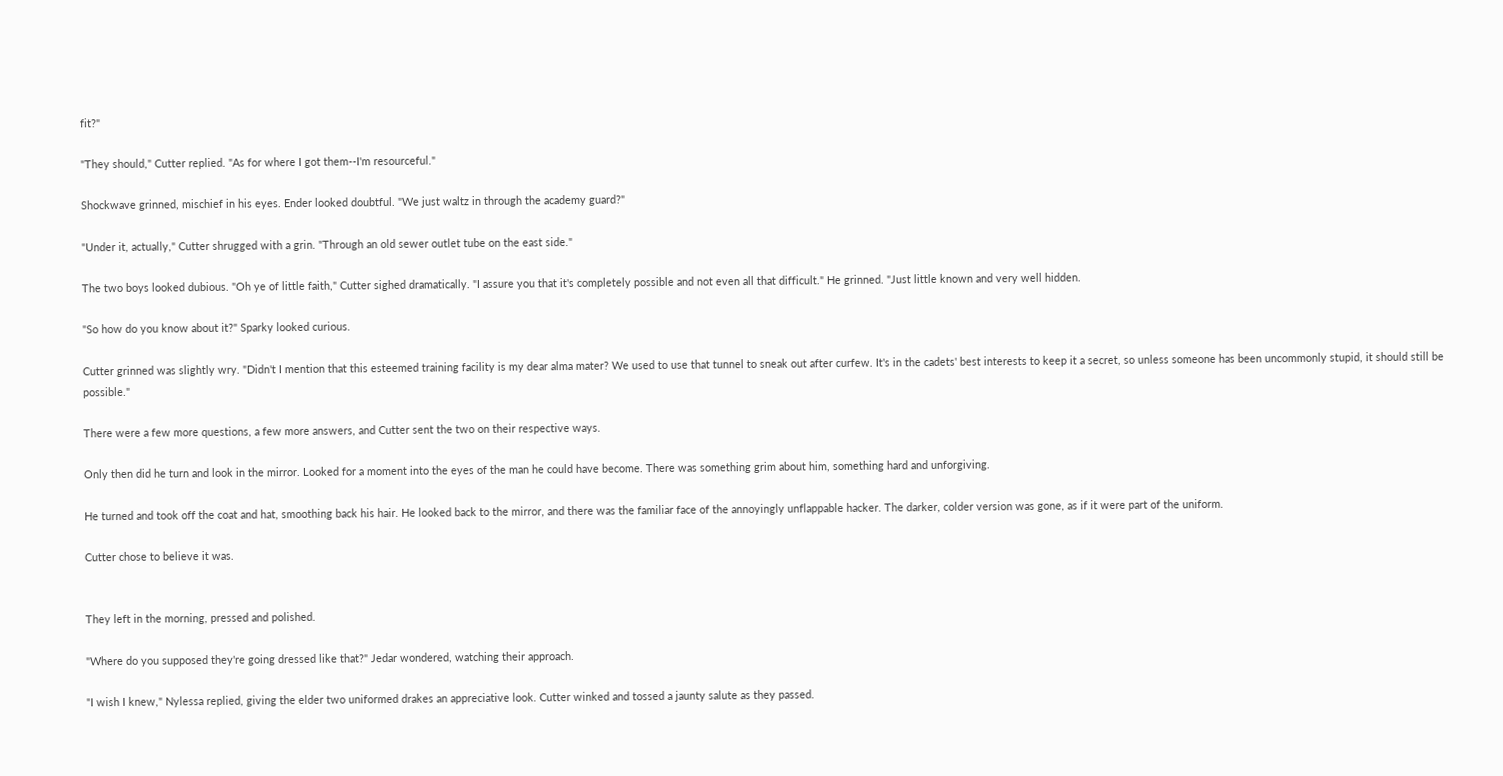fit?"

"They should," Cutter replied. "As for where I got them--I'm resourceful."

Shockwave grinned, mischief in his eyes. Ender looked doubtful. "We just waltz in through the academy guard?"

"Under it, actually," Cutter shrugged with a grin. "Through an old sewer outlet tube on the east side."

The two boys looked dubious. "Oh ye of little faith," Cutter sighed dramatically. "I assure you that it's completely possible and not even all that difficult." He grinned. "Just little known and very well hidden.

"So how do you know about it?" Sparky looked curious.

Cutter grinned was slightly wry. "Didn't I mention that this esteemed training facility is my dear alma mater? We used to use that tunnel to sneak out after curfew. It's in the cadets' best interests to keep it a secret, so unless someone has been uncommonly stupid, it should still be possible."

There were a few more questions, a few more answers, and Cutter sent the two on their respective ways.

Only then did he turn and look in the mirror. Looked for a moment into the eyes of the man he could have become. There was something grim about him, something hard and unforgiving.

He turned and took off the coat and hat, smoothing back his hair. He looked back to the mirror, and there was the familiar face of the annoyingly unflappable hacker. The darker, colder version was gone, as if it were part of the uniform.

Cutter chose to believe it was.


They left in the morning, pressed and polished.

"Where do you supposed they're going dressed like that?" Jedar wondered, watching their approach.

"I wish I knew," Nylessa replied, giving the elder two uniformed drakes an appreciative look. Cutter winked and tossed a jaunty salute as they passed.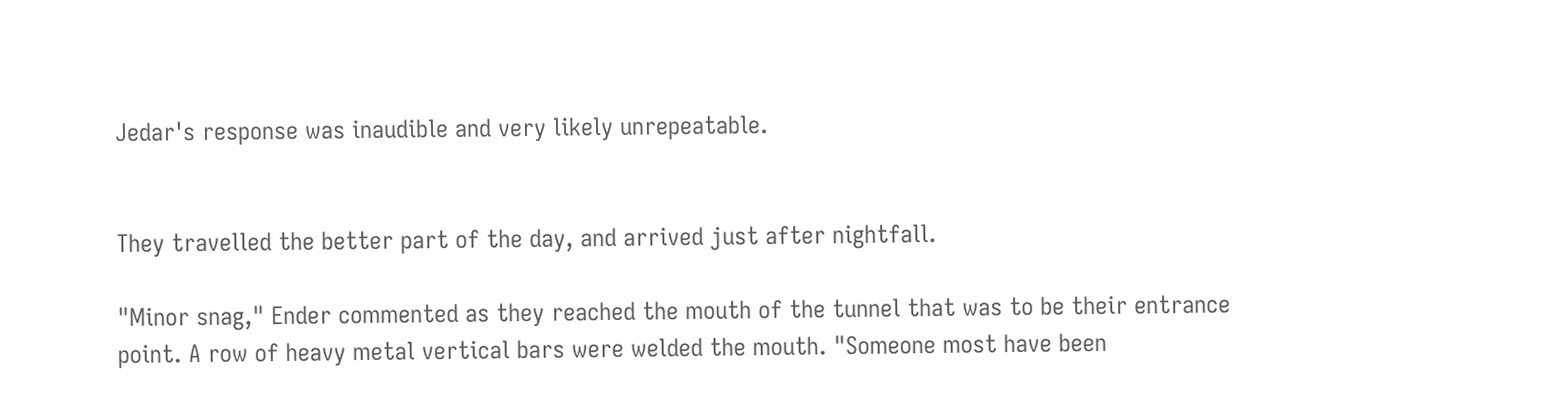Jedar's response was inaudible and very likely unrepeatable.


They travelled the better part of the day, and arrived just after nightfall.

"Minor snag," Ender commented as they reached the mouth of the tunnel that was to be their entrance point. A row of heavy metal vertical bars were welded the mouth. "Someone most have been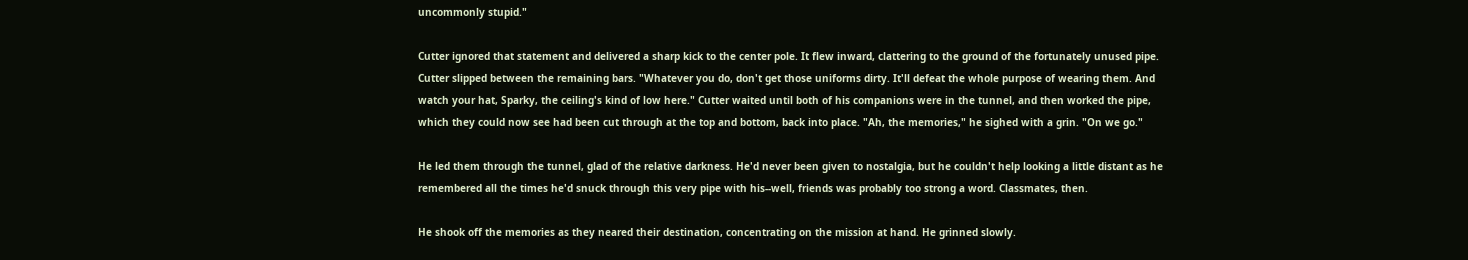uncommonly stupid."

Cutter ignored that statement and delivered a sharp kick to the center pole. It flew inward, clattering to the ground of the fortunately unused pipe. Cutter slipped between the remaining bars. "Whatever you do, don't get those uniforms dirty. It'll defeat the whole purpose of wearing them. And watch your hat, Sparky, the ceiling's kind of low here." Cutter waited until both of his companions were in the tunnel, and then worked the pipe, which they could now see had been cut through at the top and bottom, back into place. "Ah, the memories," he sighed with a grin. "On we go."

He led them through the tunnel, glad of the relative darkness. He'd never been given to nostalgia, but he couldn't help looking a little distant as he remembered all the times he'd snuck through this very pipe with his--well, friends was probably too strong a word. Classmates, then.

He shook off the memories as they neared their destination, concentrating on the mission at hand. He grinned slowly.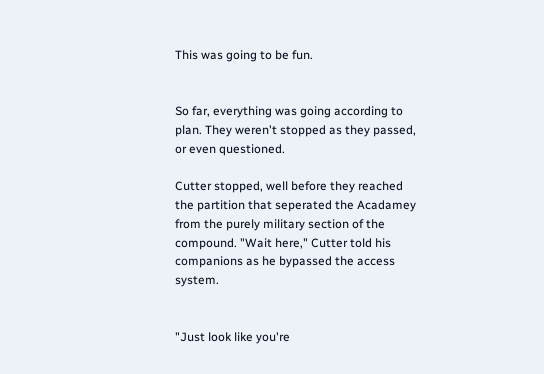This was going to be fun.


So far, everything was going according to plan. They weren't stopped as they passed, or even questioned.

Cutter stopped, well before they reached the partition that seperated the Acadamey from the purely military section of the compound. "Wait here," Cutter told his companions as he bypassed the access system.


"Just look like you're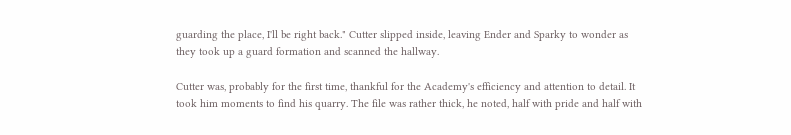guarding the place, I'll be right back." Cutter slipped inside, leaving Ender and Sparky to wonder as they took up a guard formation and scanned the hallway.

Cutter was, probably for the first time, thankful for the Academy's efficiency and attention to detail. It took him moments to find his quarry. The file was rather thick, he noted, half with pride and half with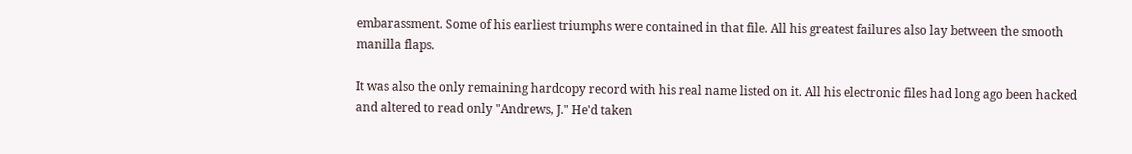embarassment. Some of his earliest triumphs were contained in that file. All his greatest failures also lay between the smooth manilla flaps.

It was also the only remaining hardcopy record with his real name listed on it. All his electronic files had long ago been hacked and altered to read only "Andrews, J." He'd taken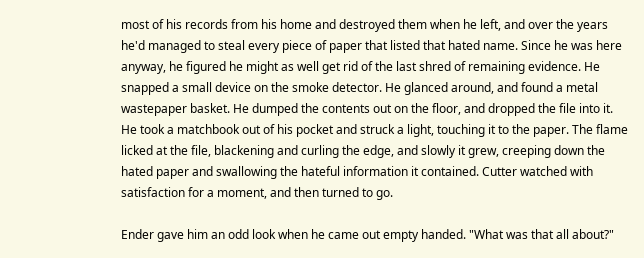most of his records from his home and destroyed them when he left, and over the years he'd managed to steal every piece of paper that listed that hated name. Since he was here anyway, he figured he might as well get rid of the last shred of remaining evidence. He snapped a small device on the smoke detector. He glanced around, and found a metal wastepaper basket. He dumped the contents out on the floor, and dropped the file into it. He took a matchbook out of his pocket and struck a light, touching it to the paper. The flame licked at the file, blackening and curling the edge, and slowly it grew, creeping down the hated paper and swallowing the hateful information it contained. Cutter watched with satisfaction for a moment, and then turned to go.

Ender gave him an odd look when he came out empty handed. "What was that all about?"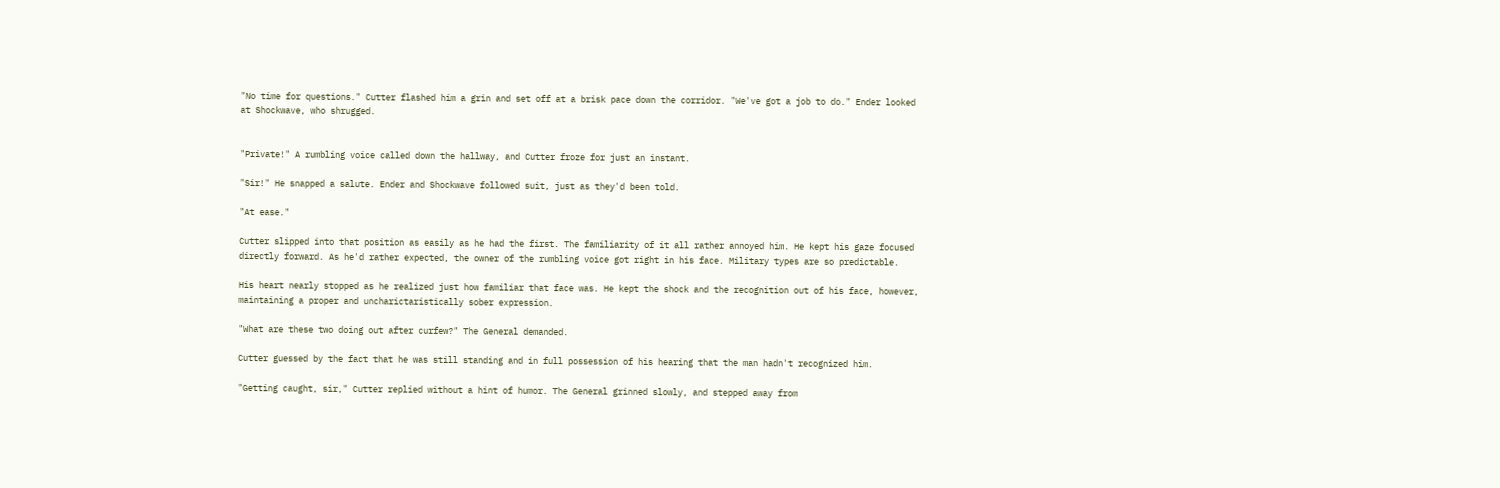"No time for questions." Cutter flashed him a grin and set off at a brisk pace down the corridor. "We've got a job to do." Ender looked at Shockwave, who shrugged.


"Private!" A rumbling voice called down the hallway, and Cutter froze for just an instant.

"Sir!" He snapped a salute. Ender and Shockwave followed suit, just as they'd been told.

"At ease."

Cutter slipped into that position as easily as he had the first. The familiarity of it all rather annoyed him. He kept his gaze focused directly forward. As he'd rather expected, the owner of the rumbling voice got right in his face. Military types are so predictable.

His heart nearly stopped as he realized just how familiar that face was. He kept the shock and the recognition out of his face, however, maintaining a proper and uncharictaristically sober expression.

"What are these two doing out after curfew?" The General demanded.

Cutter guessed by the fact that he was still standing and in full possession of his hearing that the man hadn't recognized him.

"Getting caught, sir," Cutter replied without a hint of humor. The General grinned slowly, and stepped away from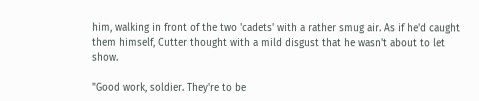him, walking in front of the two 'cadets' with a rather smug air. As if he'd caught them himself, Cutter thought with a mild disgust that he wasn't about to let show.

"Good work, soldier. They're to be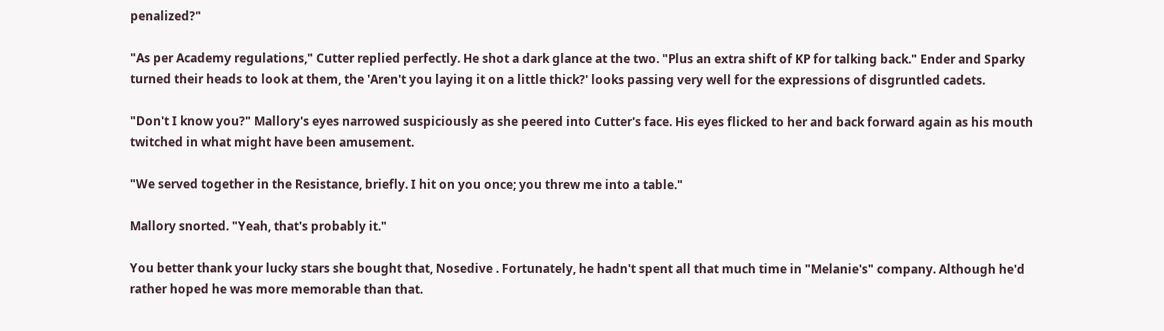penalized?"

"As per Academy regulations," Cutter replied perfectly. He shot a dark glance at the two. "Plus an extra shift of KP for talking back." Ender and Sparky turned their heads to look at them, the 'Aren't you laying it on a little thick?' looks passing very well for the expressions of disgruntled cadets.

"Don't I know you?" Mallory's eyes narrowed suspiciously as she peered into Cutter's face. His eyes flicked to her and back forward again as his mouth twitched in what might have been amusement.

"We served together in the Resistance, briefly. I hit on you once; you threw me into a table."

Mallory snorted. "Yeah, that's probably it."

You better thank your lucky stars she bought that, Nosedive . Fortunately, he hadn't spent all that much time in "Melanie's" company. Although he'd rather hoped he was more memorable than that.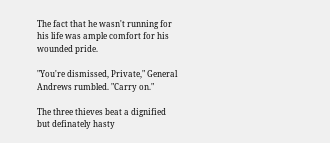The fact that he wasn't running for his life was ample comfort for his wounded pride.

"You're dismissed, Private," General Andrews rumbled. "Carry on."

The three thieves beat a dignified but definately hasty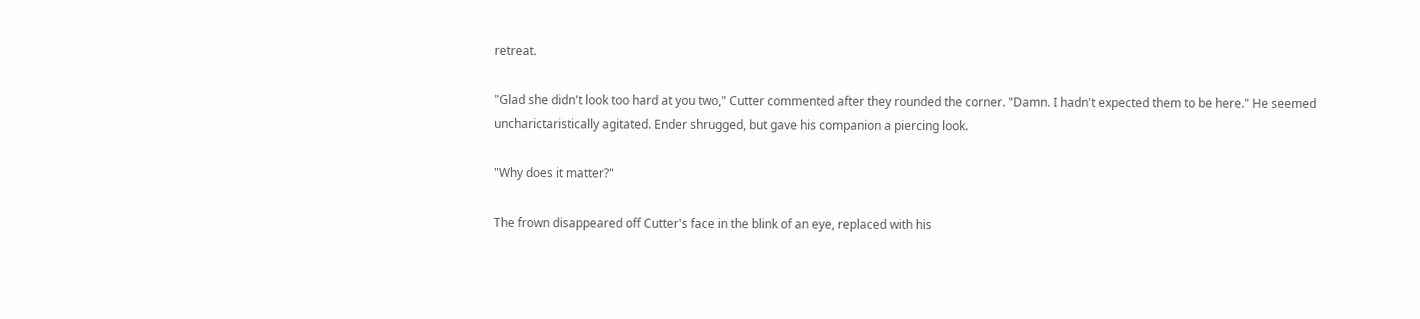retreat.

"Glad she didn't look too hard at you two," Cutter commented after they rounded the corner. "Damn. I hadn't expected them to be here." He seemed uncharictaristically agitated. Ender shrugged, but gave his companion a piercing look.

"Why does it matter?"

The frown disappeared off Cutter's face in the blink of an eye, replaced with his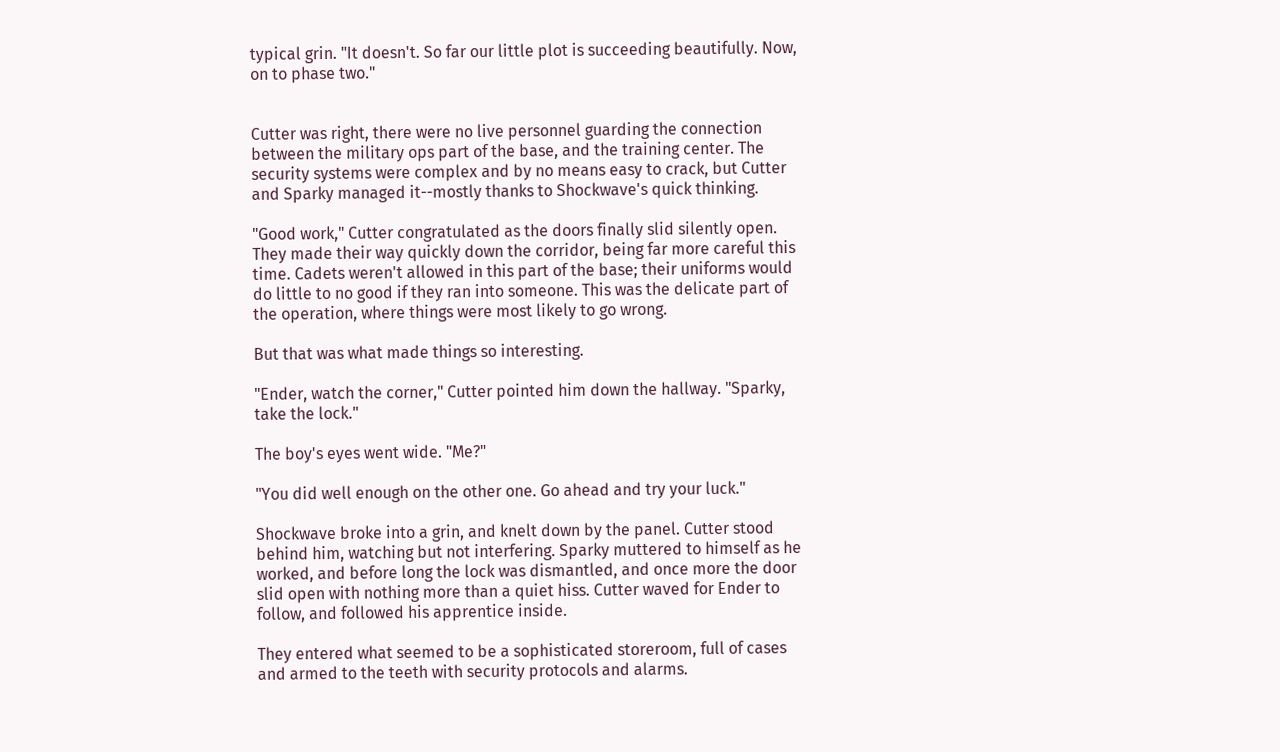typical grin. "It doesn't. So far our little plot is succeeding beautifully. Now, on to phase two."


Cutter was right, there were no live personnel guarding the connection between the military ops part of the base, and the training center. The security systems were complex and by no means easy to crack, but Cutter and Sparky managed it--mostly thanks to Shockwave's quick thinking.

"Good work," Cutter congratulated as the doors finally slid silently open. They made their way quickly down the corridor, being far more careful this time. Cadets weren't allowed in this part of the base; their uniforms would do little to no good if they ran into someone. This was the delicate part of the operation, where things were most likely to go wrong.

But that was what made things so interesting.

"Ender, watch the corner," Cutter pointed him down the hallway. "Sparky, take the lock."

The boy's eyes went wide. "Me?"

"You did well enough on the other one. Go ahead and try your luck."

Shockwave broke into a grin, and knelt down by the panel. Cutter stood behind him, watching but not interfering. Sparky muttered to himself as he worked, and before long the lock was dismantled, and once more the door slid open with nothing more than a quiet hiss. Cutter waved for Ender to follow, and followed his apprentice inside.

They entered what seemed to be a sophisticated storeroom, full of cases and armed to the teeth with security protocols and alarms.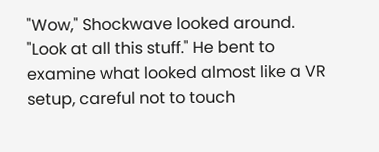"Wow," Shockwave looked around. "Look at all this stuff." He bent to examine what looked almost like a VR setup, careful not to touch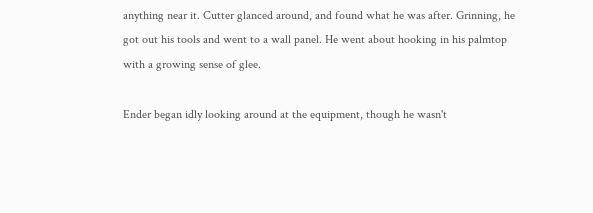anything near it. Cutter glanced around, and found what he was after. Grinning, he got out his tools and went to a wall panel. He went about hooking in his palmtop with a growing sense of glee.

Ender began idly looking around at the equipment, though he wasn't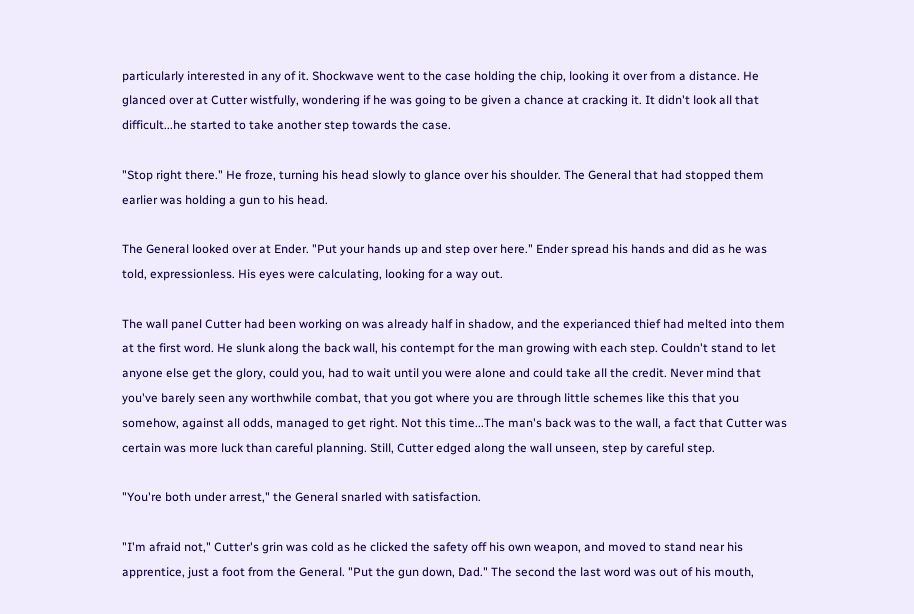particularly interested in any of it. Shockwave went to the case holding the chip, looking it over from a distance. He glanced over at Cutter wistfully, wondering if he was going to be given a chance at cracking it. It didn't look all that difficult...he started to take another step towards the case.

"Stop right there." He froze, turning his head slowly to glance over his shoulder. The General that had stopped them earlier was holding a gun to his head.

The General looked over at Ender. "Put your hands up and step over here." Ender spread his hands and did as he was told, expressionless. His eyes were calculating, looking for a way out.

The wall panel Cutter had been working on was already half in shadow, and the experianced thief had melted into them at the first word. He slunk along the back wall, his contempt for the man growing with each step. Couldn't stand to let anyone else get the glory, could you, had to wait until you were alone and could take all the credit. Never mind that you've barely seen any worthwhile combat, that you got where you are through little schemes like this that you somehow, against all odds, managed to get right. Not this time...The man's back was to the wall, a fact that Cutter was certain was more luck than careful planning. Still, Cutter edged along the wall unseen, step by careful step.

"You're both under arrest," the General snarled with satisfaction.

"I'm afraid not," Cutter's grin was cold as he clicked the safety off his own weapon, and moved to stand near his apprentice, just a foot from the General. "Put the gun down, Dad." The second the last word was out of his mouth,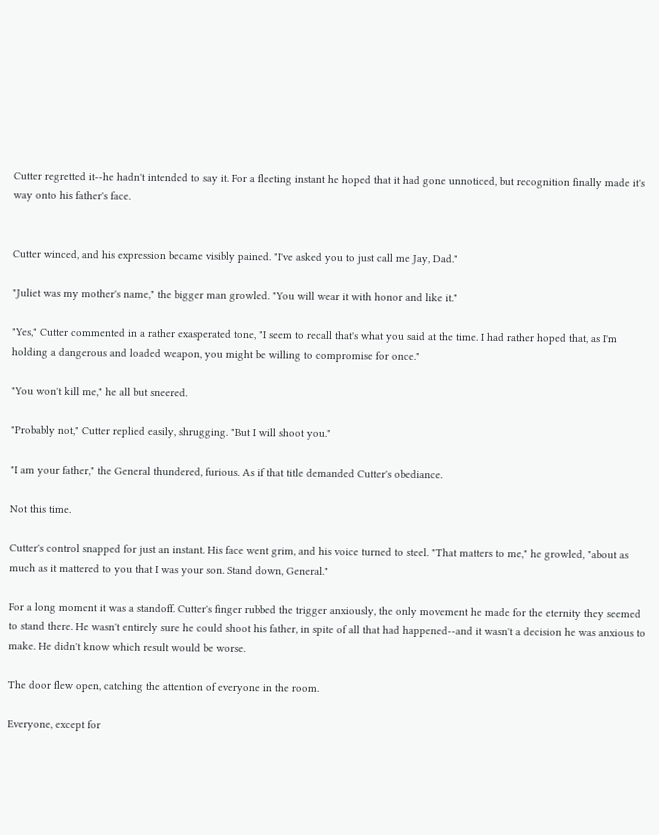Cutter regretted it--he hadn't intended to say it. For a fleeting instant he hoped that it had gone unnoticed, but recognition finally made it's way onto his father's face.


Cutter winced, and his expression became visibly pained. "I've asked you to just call me Jay, Dad."

"Juliet was my mother's name," the bigger man growled. "You will wear it with honor and like it."

"Yes," Cutter commented in a rather exasperated tone, "I seem to recall that's what you said at the time. I had rather hoped that, as I'm holding a dangerous and loaded weapon, you might be willing to compromise for once."

"You won't kill me," he all but sneered.

"Probably not," Cutter replied easily, shrugging. "But I will shoot you."

"I am your father," the General thundered, furious. As if that title demanded Cutter's obediance.

Not this time.

Cutter's control snapped for just an instant. His face went grim, and his voice turned to steel. "That matters to me," he growled, "about as much as it mattered to you that I was your son. Stand down, General."

For a long moment it was a standoff. Cutter's finger rubbed the trigger anxiously, the only movement he made for the eternity they seemed to stand there. He wasn't entirely sure he could shoot his father, in spite of all that had happened--and it wasn't a decision he was anxious to make. He didn't know which result would be worse.

The door flew open, catching the attention of everyone in the room.

Everyone, except for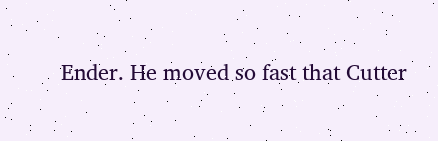Ender. He moved so fast that Cutter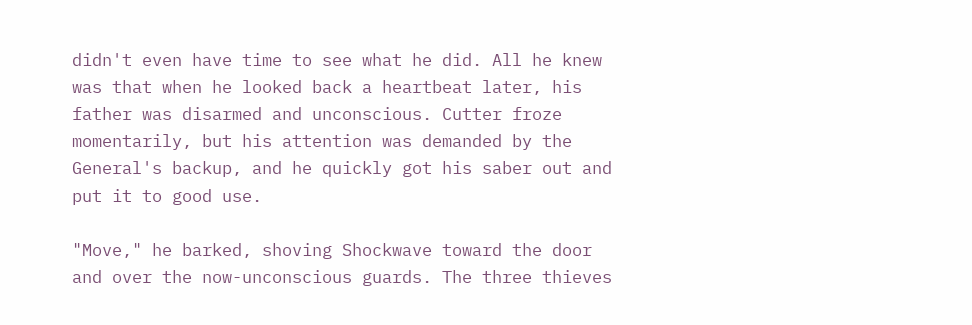didn't even have time to see what he did. All he knew was that when he looked back a heartbeat later, his father was disarmed and unconscious. Cutter froze momentarily, but his attention was demanded by the General's backup, and he quickly got his saber out and put it to good use.

"Move," he barked, shoving Shockwave toward the door and over the now-unconscious guards. The three thieves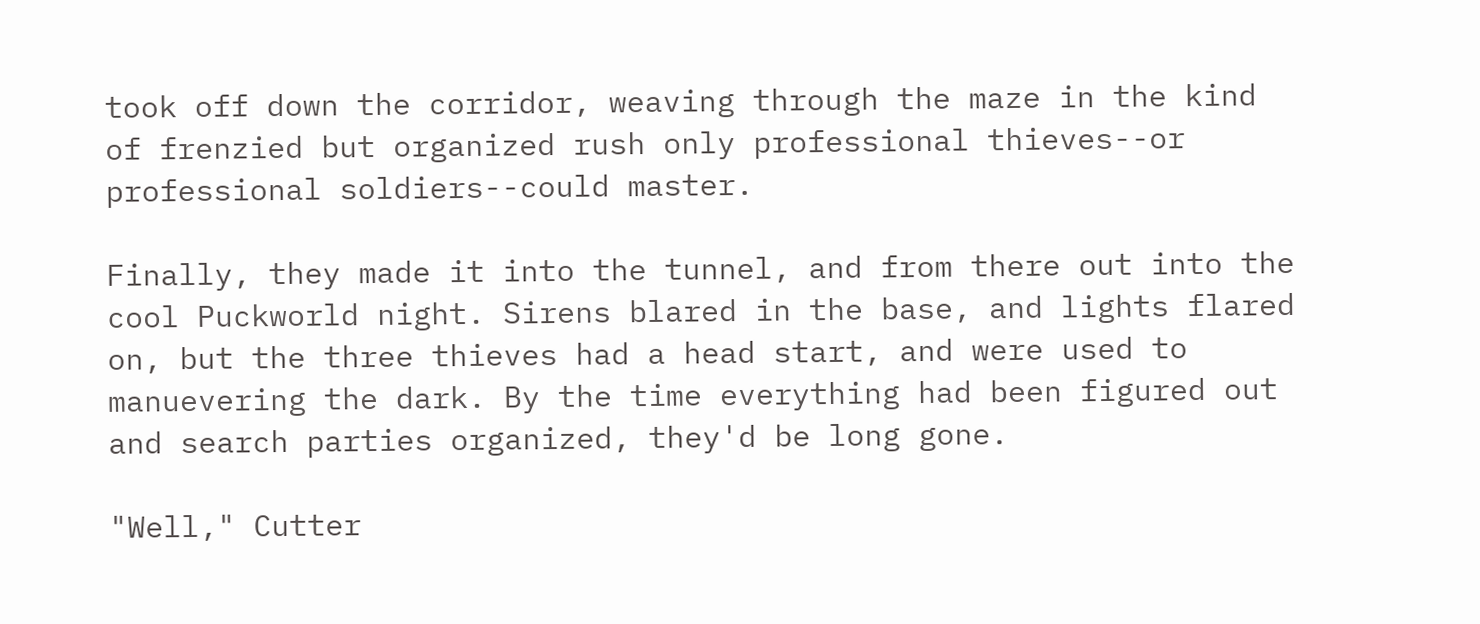took off down the corridor, weaving through the maze in the kind of frenzied but organized rush only professional thieves--or professional soldiers--could master.

Finally, they made it into the tunnel, and from there out into the cool Puckworld night. Sirens blared in the base, and lights flared on, but the three thieves had a head start, and were used to manuevering the dark. By the time everything had been figured out and search parties organized, they'd be long gone.

"Well," Cutter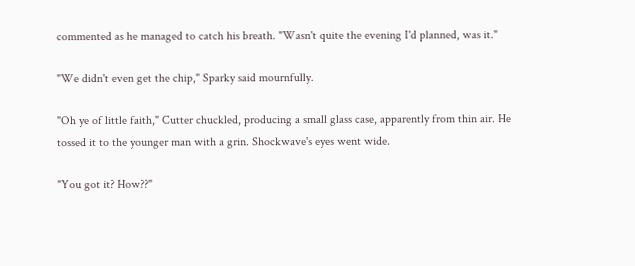commented as he managed to catch his breath. "Wasn't quite the evening I'd planned, was it."

"We didn't even get the chip," Sparky said mournfully.

"Oh ye of little faith," Cutter chuckled, producing a small glass case, apparently from thin air. He tossed it to the younger man with a grin. Shockwave's eyes went wide.

"You got it? How??"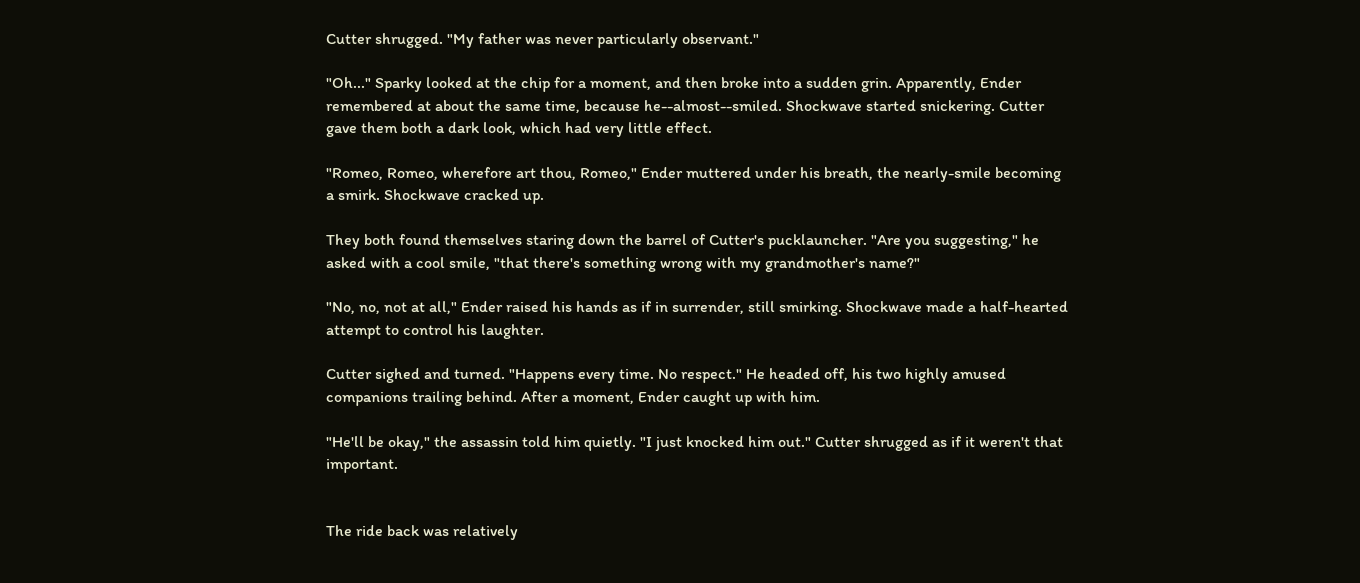Cutter shrugged. "My father was never particularly observant."

"Oh..." Sparky looked at the chip for a moment, and then broke into a sudden grin. Apparently, Ender remembered at about the same time, because he--almost--smiled. Shockwave started snickering. Cutter gave them both a dark look, which had very little effect.

"Romeo, Romeo, wherefore art thou, Romeo," Ender muttered under his breath, the nearly-smile becoming a smirk. Shockwave cracked up.

They both found themselves staring down the barrel of Cutter's pucklauncher. "Are you suggesting," he asked with a cool smile, "that there's something wrong with my grandmother's name?"

"No, no, not at all," Ender raised his hands as if in surrender, still smirking. Shockwave made a half-hearted attempt to control his laughter.

Cutter sighed and turned. "Happens every time. No respect." He headed off, his two highly amused companions trailing behind. After a moment, Ender caught up with him.

"He'll be okay," the assassin told him quietly. "I just knocked him out." Cutter shrugged as if it weren't that important.


The ride back was relatively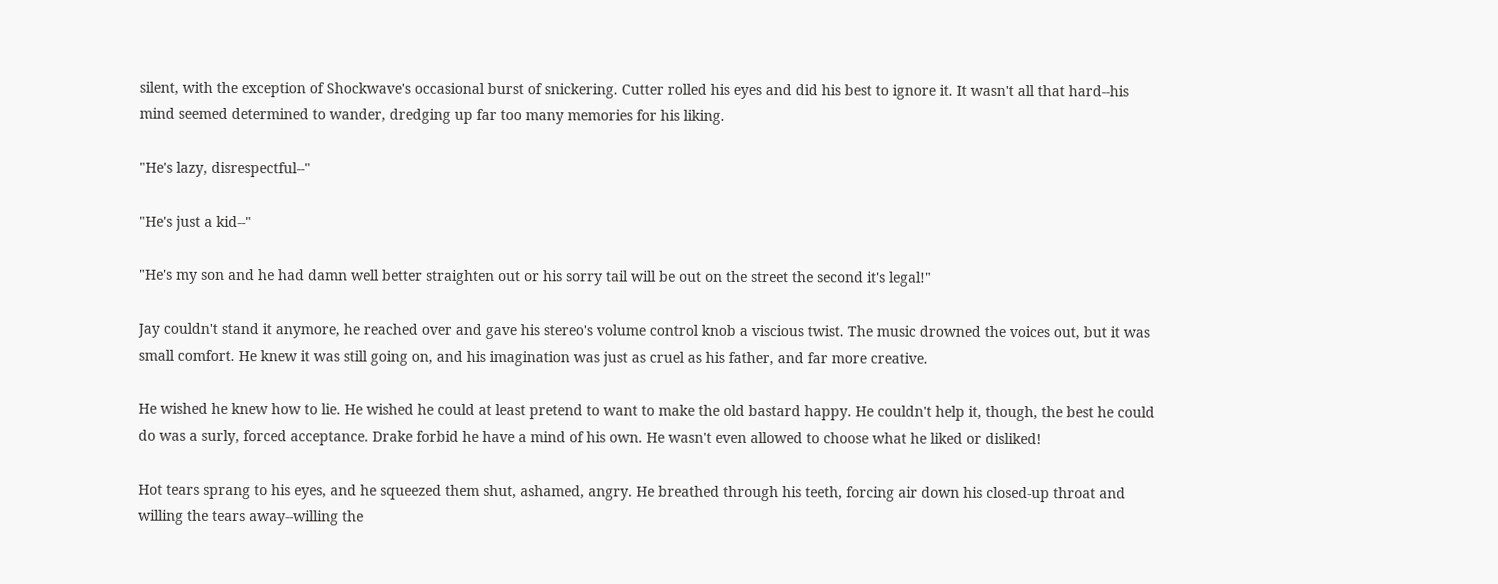silent, with the exception of Shockwave's occasional burst of snickering. Cutter rolled his eyes and did his best to ignore it. It wasn't all that hard--his mind seemed determined to wander, dredging up far too many memories for his liking.

"He's lazy, disrespectful--"

"He's just a kid--"

"He's my son and he had damn well better straighten out or his sorry tail will be out on the street the second it's legal!"

Jay couldn't stand it anymore, he reached over and gave his stereo's volume control knob a viscious twist. The music drowned the voices out, but it was small comfort. He knew it was still going on, and his imagination was just as cruel as his father, and far more creative.

He wished he knew how to lie. He wished he could at least pretend to want to make the old bastard happy. He couldn't help it, though, the best he could do was a surly, forced acceptance. Drake forbid he have a mind of his own. He wasn't even allowed to choose what he liked or disliked!

Hot tears sprang to his eyes, and he squeezed them shut, ashamed, angry. He breathed through his teeth, forcing air down his closed-up throat and willing the tears away--willing the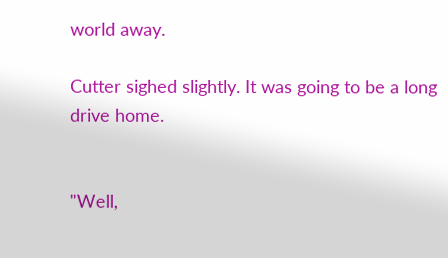world away.

Cutter sighed slightly. It was going to be a long drive home.


"Well,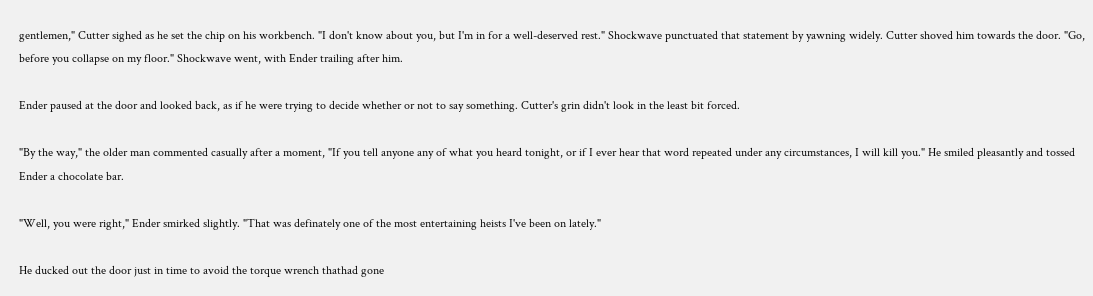gentlemen," Cutter sighed as he set the chip on his workbench. "I don't know about you, but I'm in for a well-deserved rest." Shockwave punctuated that statement by yawning widely. Cutter shoved him towards the door. "Go, before you collapse on my floor." Shockwave went, with Ender trailing after him.

Ender paused at the door and looked back, as if he were trying to decide whether or not to say something. Cutter's grin didn't look in the least bit forced.

"By the way," the older man commented casually after a moment, "If you tell anyone any of what you heard tonight, or if I ever hear that word repeated under any circumstances, I will kill you." He smiled pleasantly and tossed Ender a chocolate bar.

"Well, you were right," Ender smirked slightly. "That was definately one of the most entertaining heists I've been on lately."

He ducked out the door just in time to avoid the torque wrench thathad gone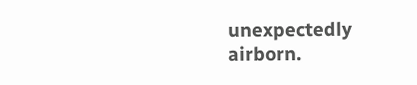unexpectedly airborn.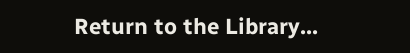Return to the Library...